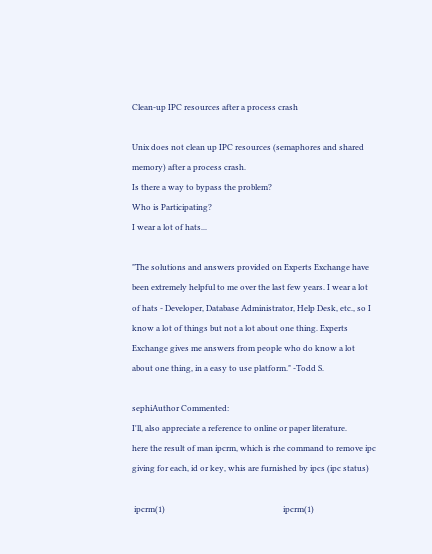Clean-up IPC resources after a process crash

Unix does not clean up IPC resources (semaphores and shared memory) after a process crash.
Is there a way to bypass the problem?
Who is Participating?
I wear a lot of hats...

"The solutions and answers provided on Experts Exchange have been extremely helpful to me over the last few years. I wear a lot of hats - Developer, Database Administrator, Help Desk, etc., so I know a lot of things but not a lot about one thing. Experts Exchange gives me answers from people who do know a lot about one thing, in a easy to use platform." -Todd S.

sephiAuthor Commented:
I'll, also appreciate a reference to online or paper literature.
here the result of man ipcrm, which is rhe command to remove ipc giving for each, id or key, whis are furnished by ipcs (ipc status)

 ipcrm(1)                                                           ipcrm(1)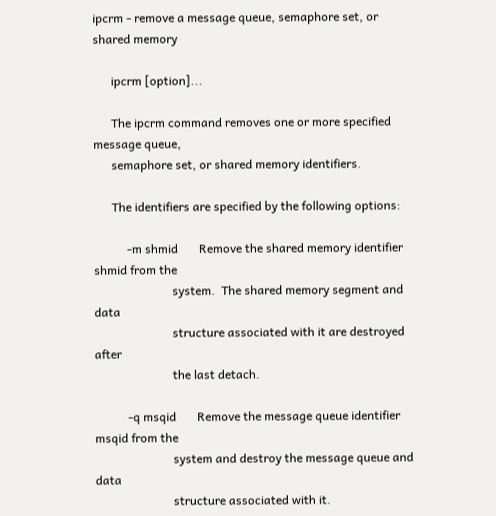ipcrm - remove a message queue, semaphore set, or shared memory

      ipcrm [option]...

      The ipcrm command removes one or more specified message queue,
      semaphore set, or shared memory identifiers.

      The identifiers are specified by the following options:

           -m shmid       Remove the shared memory identifier shmid from the
                          system.  The shared memory segment and data
                          structure associated with it are destroyed after
                          the last detach.

           -q msqid       Remove the message queue identifier msqid from the
                          system and destroy the message queue and data
                          structure associated with it.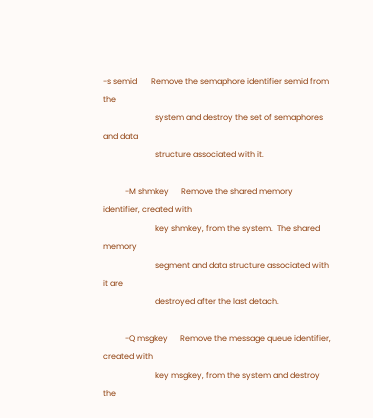-s semid       Remove the semaphore identifier semid from the
                          system and destroy the set of semaphores and data
                          structure associated with it.

           -M shmkey      Remove the shared memory identifier, created with
                          key shmkey, from the system.  The shared memory
                          segment and data structure associated with it are
                          destroyed after the last detach.

           -Q msgkey      Remove the message queue identifier, created with
                          key msgkey, from the system and destroy the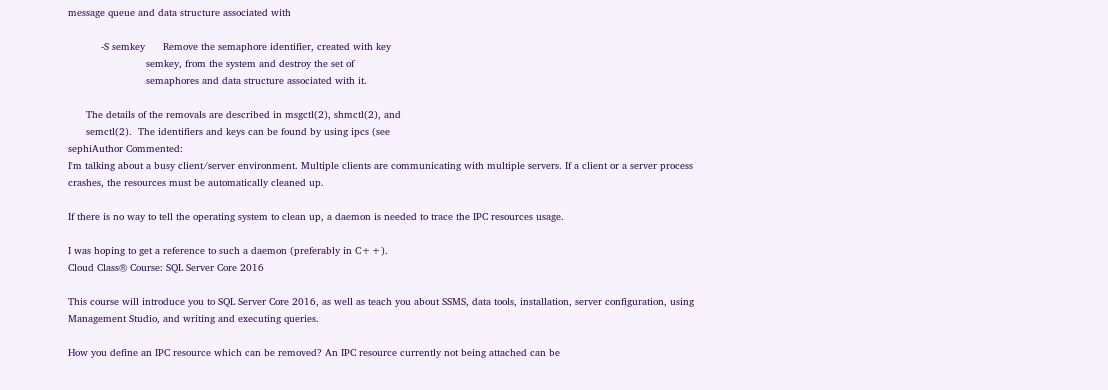message queue and data structure associated with

           -S semkey      Remove the semaphore identifier, created with key
                          semkey, from the system and destroy the set of
                          semaphores and data structure associated with it.

      The details of the removals are described in msgctl(2), shmctl(2), and
      semctl(2).  The identifiers and keys can be found by using ipcs (see
sephiAuthor Commented:
I'm talking about a busy client/server environment. Multiple clients are communicating with multiple servers. If a client or a server process crashes, the resources must be automatically cleaned up.

If there is no way to tell the operating system to clean up, a daemon is needed to trace the IPC resources usage.

I was hoping to get a reference to such a daemon (preferably in C++).
Cloud Class® Course: SQL Server Core 2016

This course will introduce you to SQL Server Core 2016, as well as teach you about SSMS, data tools, installation, server configuration, using Management Studio, and writing and executing queries.

How you define an IPC resource which can be removed? An IPC resource currently not being attached can be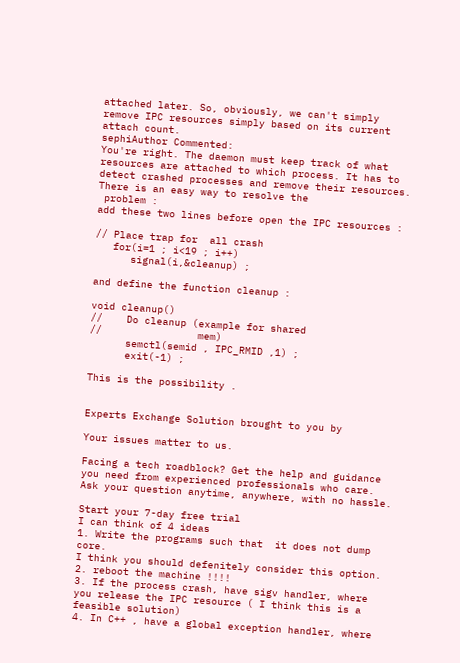attached later. So, obviously, we can't simply remove IPC resources simply based on its current attach count.
sephiAuthor Commented:
You're right. The daemon must keep track of what resources are attached to which process. It has to detect crashed processes and remove their resources.
There is an easy way to resolve the
 problem :
add these two lines before open the IPC resources :

// Place trap for  all crash
   for(i=1 ; i<19 ; i++)
      signal(i,&cleanup) ;

and define the function cleanup :

void cleanup()
//    Do cleanup (example for shared
//                mem)
      semctl(semid , IPC_RMID ,1) ;
      exit(-1) ;

This is the possibility .


Experts Exchange Solution brought to you by

Your issues matter to us.

Facing a tech roadblock? Get the help and guidance you need from experienced professionals who care. Ask your question anytime, anywhere, with no hassle.

Start your 7-day free trial
I can think of 4 ideas
1. Write the programs such that  it does not dump core.
I think you should defenitely consider this option.
2. reboot the machine !!!!
3. If the process crash, have sigv handler, where you release the IPC resource ( I think this is a feasible solution)
4. In C++ , have a global exception handler, where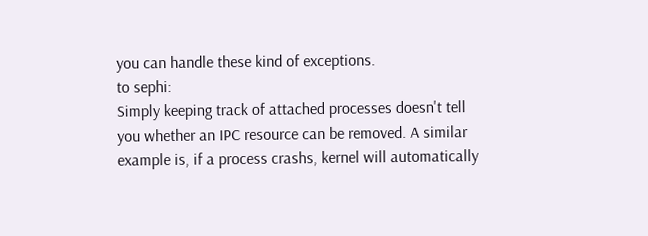you can handle these kind of exceptions.
to sephi:
Simply keeping track of attached processes doesn't tell you whether an IPC resource can be removed. A similar example is, if a process crashs, kernel will automatically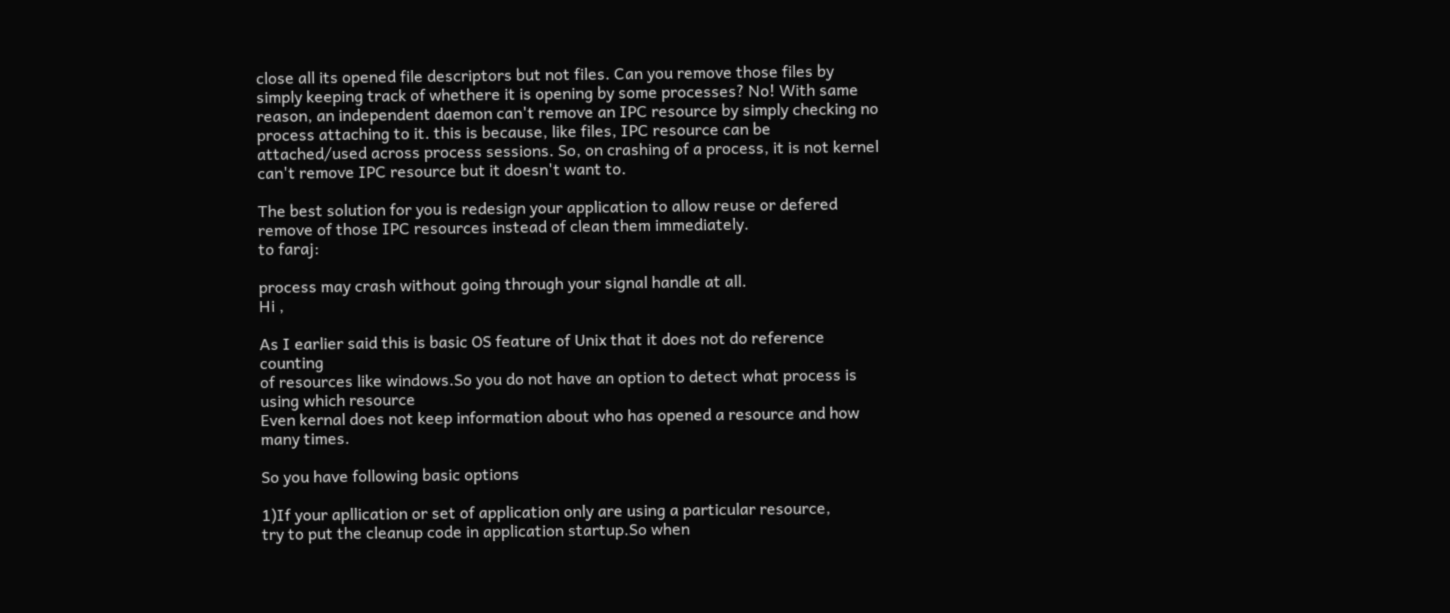close all its opened file descriptors but not files. Can you remove those files by simply keeping track of whethere it is opening by some processes? No! With same reason, an independent daemon can't remove an IPC resource by simply checking no process attaching to it. this is because, like files, IPC resource can be attached/used across process sessions. So, on crashing of a process, it is not kernel can't remove IPC resource but it doesn't want to.

The best solution for you is redesign your application to allow reuse or defered remove of those IPC resources instead of clean them immediately.
to faraj:

process may crash without going through your signal handle at all.
Hi ,

As I earlier said this is basic OS feature of Unix that it does not do reference counting
of resources like windows.So you do not have an option to detect what process is using which resource
Even kernal does not keep information about who has opened a resource and how many times.

So you have following basic options

1)If your apllication or set of application only are using a particular resource,
try to put the cleanup code in application startup.So when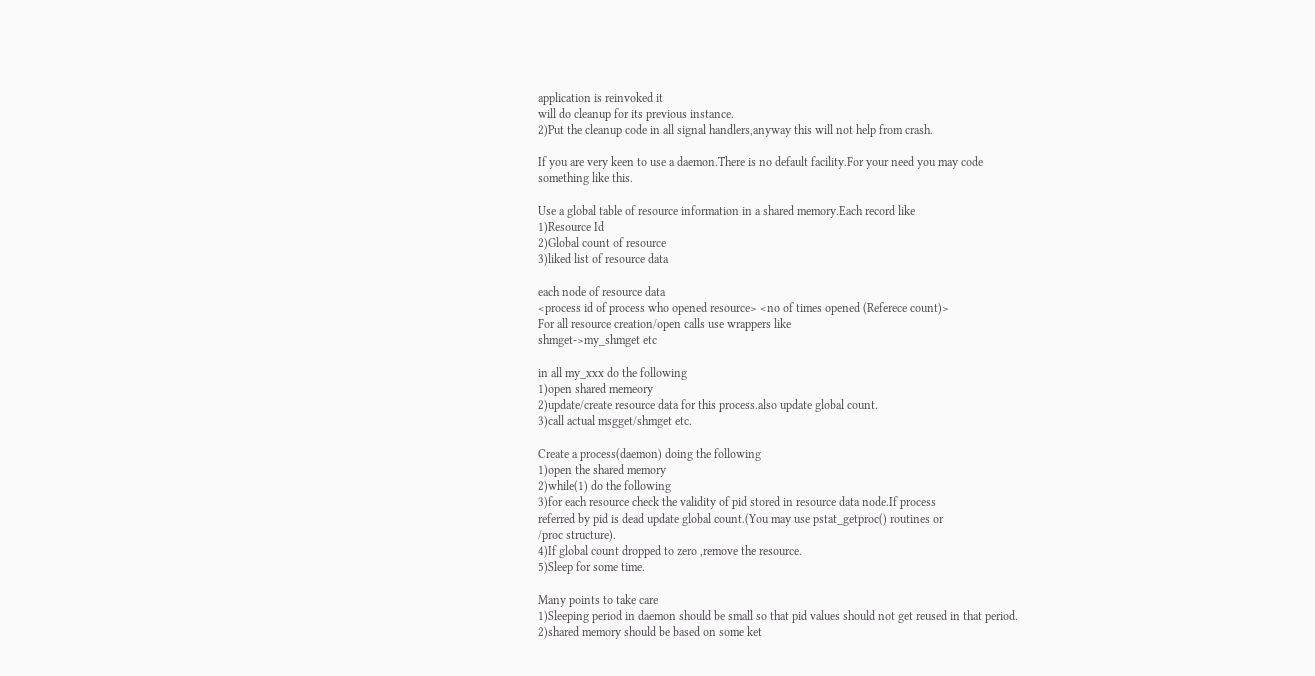application is reinvoked it
will do cleanup for its previous instance.
2)Put the cleanup code in all signal handlers,anyway this will not help from crash.

If you are very keen to use a daemon.There is no default facility.For your need you may code
something like this.

Use a global table of resource information in a shared memory.Each record like
1)Resource Id
2)Global count of resource
3)liked list of resource data

each node of resource data
<process id of process who opened resource> <no of times opened (Referece count)>
For all resource creation/open calls use wrappers like
shmget->my_shmget etc

in all my_xxx do the following
1)open shared memeory
2)update/create resource data for this process.also update global count.
3)call actual msgget/shmget etc.

Create a process(daemon) doing the following
1)open the shared memory
2)while(1) do the following
3)for each resource check the validity of pid stored in resource data node.If process
referred by pid is dead update global count.(You may use pstat_getproc() routines or
/proc structure).
4)If global count dropped to zero ,remove the resource.
5)Sleep for some time.

Many points to take care
1)Sleeping period in daemon should be small so that pid values should not get reused in that period.
2)shared memory should be based on some ket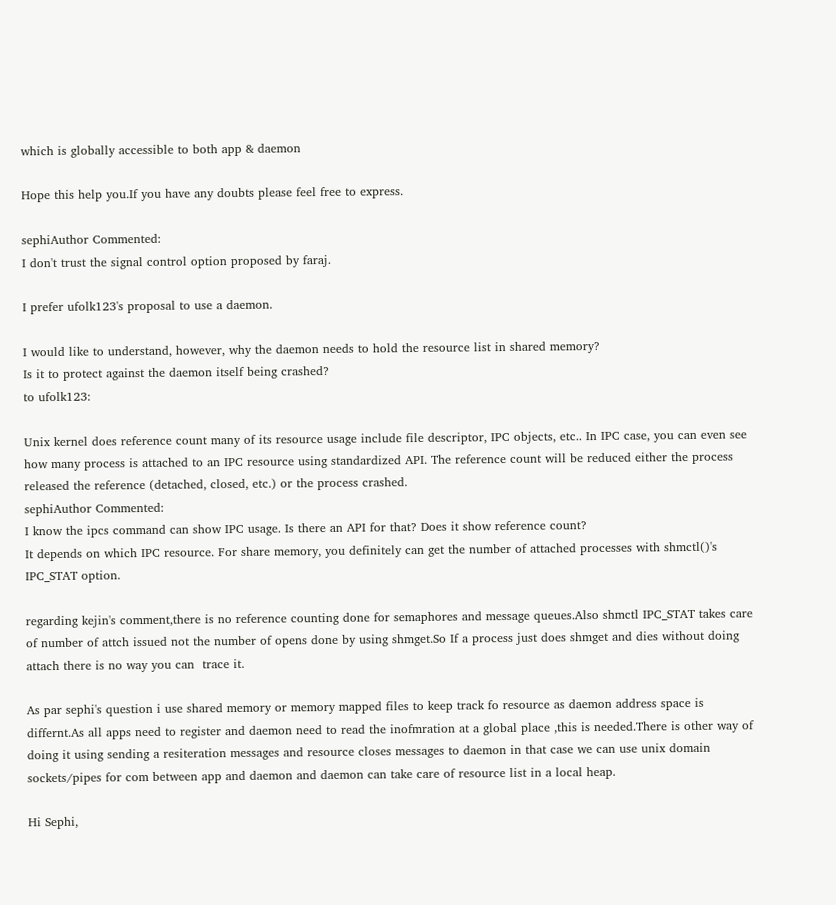which is globally accessible to both app & daemon

Hope this help you.If you have any doubts please feel free to express.

sephiAuthor Commented:
I don't trust the signal control option proposed by faraj.

I prefer ufolk123's proposal to use a daemon.

I would like to understand, however, why the daemon needs to hold the resource list in shared memory?
Is it to protect against the daemon itself being crashed?
to ufolk123:

Unix kernel does reference count many of its resource usage include file descriptor, IPC objects, etc.. In IPC case, you can even see how many process is attached to an IPC resource using standardized API. The reference count will be reduced either the process released the reference (detached, closed, etc.) or the process crashed.
sephiAuthor Commented:
I know the ipcs command can show IPC usage. Is there an API for that? Does it show reference count?
It depends on which IPC resource. For share memory, you definitely can get the number of attached processes with shmctl()'s IPC_STAT option.

regarding kejin's comment,there is no reference counting done for semaphores and message queues.Also shmctl IPC_STAT takes care of number of attch issued not the number of opens done by using shmget.So If a process just does shmget and dies without doing attach there is no way you can  trace it.

As par sephi's question i use shared memory or memory mapped files to keep track fo resource as daemon address space is differnt.As all apps need to register and daemon need to read the inofmration at a global place ,this is needed.There is other way of doing it using sending a resiteration messages and resource closes messages to daemon in that case we can use unix domain sockets/pipes for com between app and daemon and daemon can take care of resource list in a local heap.

Hi Sephi,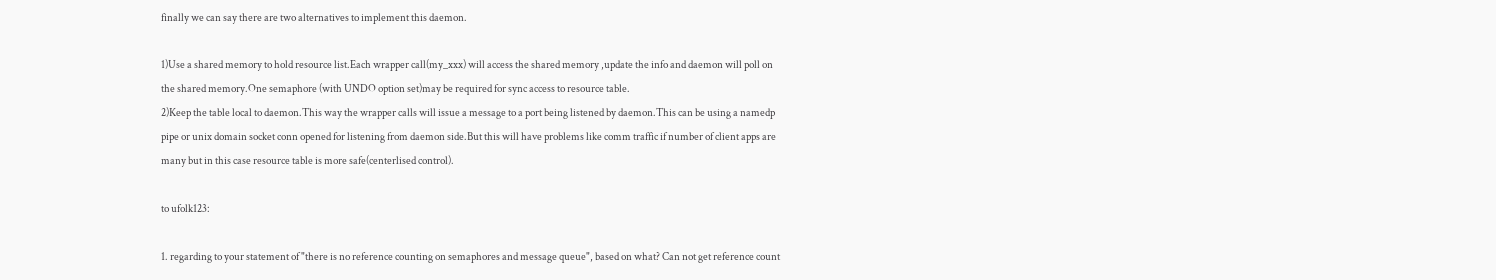finally we can say there are two alternatives to implement this daemon.

1)Use a shared memory to hold resource list.Each wrapper call(my_xxx) will access the shared memory ,update the info and daemon will poll on the shared memory.One semaphore (with UNDO option set)may be required for sync access to resource table.
2)Keep the table local to daemon.This way the wrapper calls will issue a message to a port being listened by daemon.This can be using a namedp pipe or unix domain socket conn opened for listening from daemon side.But this will have problems like comm traffic if number of client apps are many but in this case resource table is more safe(centerlised control).

to ufolk123:

1. regarding to your statement of "there is no reference counting on semaphores and message queue", based on what? Can not get reference count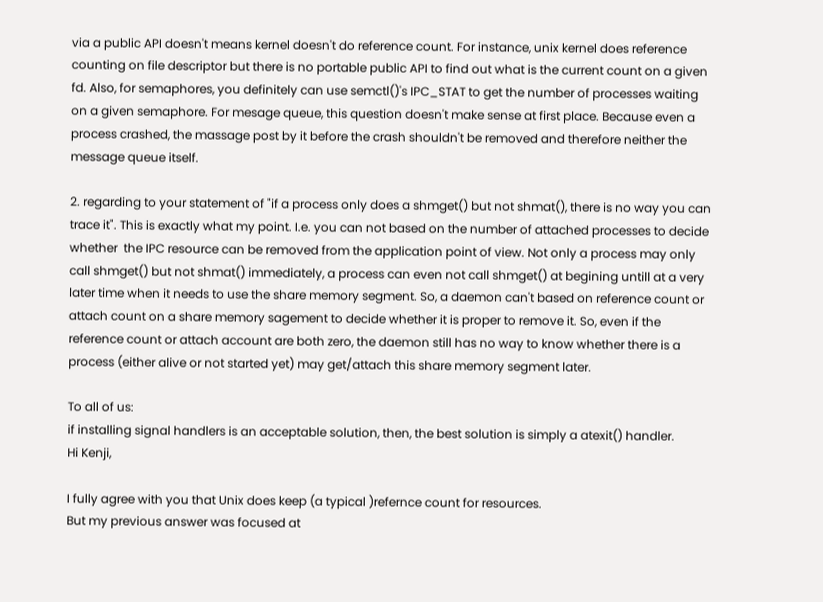via a public API doesn't means kernel doesn't do reference count. For instance, unix kernel does reference counting on file descriptor but there is no portable public API to find out what is the current count on a given fd. Also, for semaphores, you definitely can use semctl()'s IPC_STAT to get the number of processes waiting on a given semaphore. For mesage queue, this question doesn't make sense at first place. Because even a process crashed, the massage post by it before the crash shouldn't be removed and therefore neither the message queue itself.

2. regarding to your statement of "if a process only does a shmget() but not shmat(), there is no way you can trace it". This is exactly what my point. I.e. you can not based on the number of attached processes to decide whether  the IPC resource can be removed from the application point of view. Not only a process may only call shmget() but not shmat() immediately, a process can even not call shmget() at begining untill at a very later time when it needs to use the share memory segment. So, a daemon can't based on reference count or attach count on a share memory sagement to decide whether it is proper to remove it. So, even if the reference count or attach account are both zero, the daemon still has no way to know whether there is a process (either alive or not started yet) may get/attach this share memory segment later.

To all of us:
if installing signal handlers is an acceptable solution, then, the best solution is simply a atexit() handler.
Hi Kenji,

I fully agree with you that Unix does keep (a typical )refernce count for resources.
But my previous answer was focused at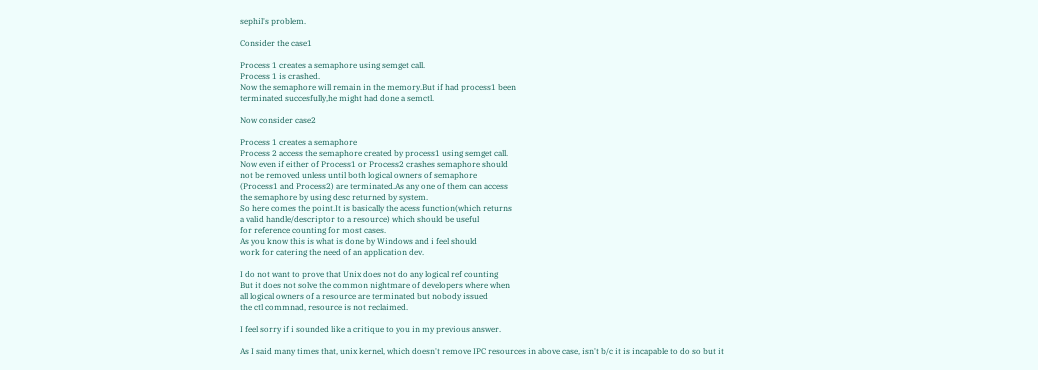sephil's problem.

Consider the case1

Process 1 creates a semaphore using semget call.
Process 1 is crashed.
Now the semaphore will remain in the memory.But if had process1 been
terminated succesfully,he might had done a semctl.

Now consider case2

Process 1 creates a semaphore
Process 2 access the semaphore created by process1 using semget call.
Now even if either of Process1 or Process2 crashes semaphore should
not be removed unless until both logical owners of semaphore
(Process1 and Process2) are terminated.As any one of them can access
the semaphore by using desc returned by system.
So here comes the point.It is basically the acess function(which returns
a valid handle/descriptor to a resource) which should be useful
for reference counting for most cases.
As you know this is what is done by Windows and i feel should
work for catering the need of an application dev.

I do not want to prove that Unix does not do any logical ref counting
But it does not solve the common nightmare of developers where when
all logical owners of a resource are terminated but nobody issued
the ctl commnad, resource is not reclaimed.

I feel sorry if i sounded like a critique to you in my previous answer.

As I said many times that, unix kernel, which doesn't remove IPC resources in above case, isn't b/c it is incapable to do so but it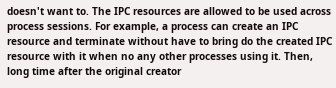doesn't want to. The IPC resources are allowed to be used across process sessions. For example, a process can create an IPC resource and terminate without have to bring do the created IPC resource with it when no any other processes using it. Then, long time after the original creator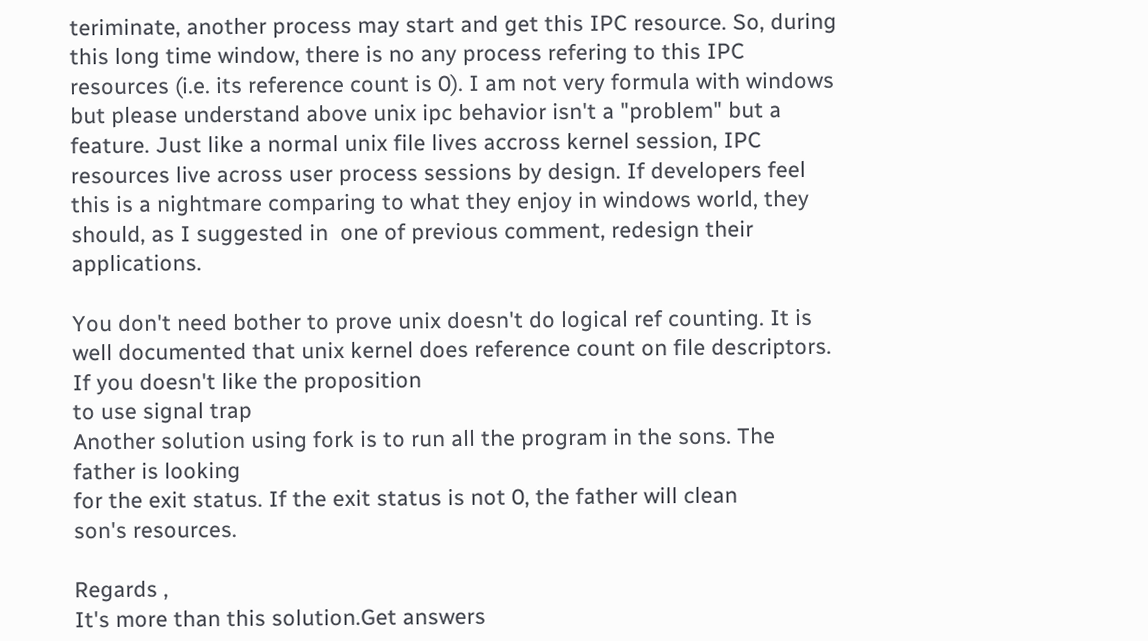teriminate, another process may start and get this IPC resource. So, during this long time window, there is no any process refering to this IPC resources (i.e. its reference count is 0). I am not very formula with windows but please understand above unix ipc behavior isn't a "problem" but a feature. Just like a normal unix file lives accross kernel session, IPC resources live across user process sessions by design. If developers feel this is a nightmare comparing to what they enjoy in windows world, they should, as I suggested in  one of previous comment, redesign their applications.

You don't need bother to prove unix doesn't do logical ref counting. It is well documented that unix kernel does reference count on file descriptors.
If you doesn't like the proposition
to use signal trap
Another solution using fork is to run all the program in the sons. The father is looking
for the exit status. If the exit status is not 0, the father will clean
son's resources.

Regards ,
It's more than this solution.Get answers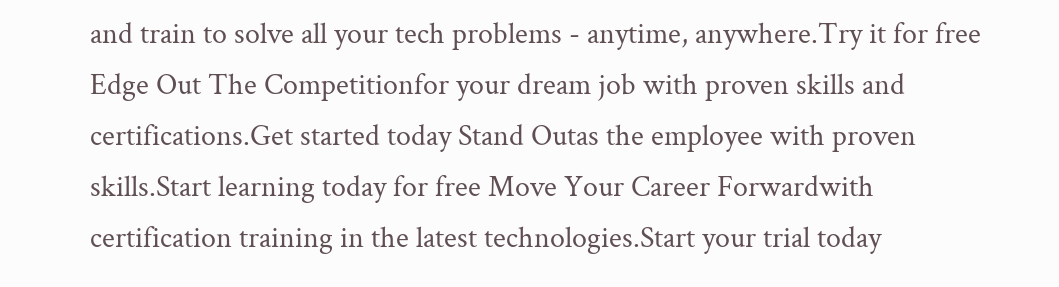and train to solve all your tech problems - anytime, anywhere.Try it for free Edge Out The Competitionfor your dream job with proven skills and certifications.Get started today Stand Outas the employee with proven skills.Start learning today for free Move Your Career Forwardwith certification training in the latest technologies.Start your trial today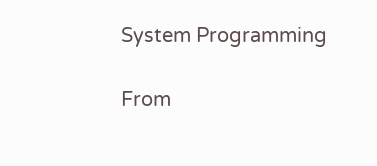System Programming

From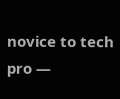novice to tech pro —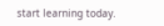start learning today.